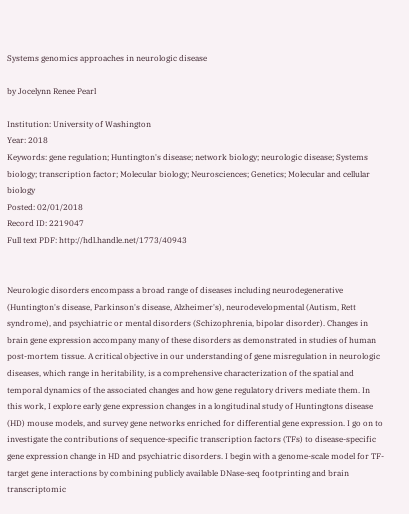Systems genomics approaches in neurologic disease

by Jocelynn Renee Pearl

Institution: University of Washington
Year: 2018
Keywords: gene regulation; Huntington's disease; network biology; neurologic disease; Systems biology; transcription factor; Molecular biology; Neurosciences; Genetics; Molecular and cellular biology
Posted: 02/01/2018
Record ID: 2219047
Full text PDF: http://hdl.handle.net/1773/40943


Neurologic disorders encompass a broad range of diseases including neurodegenerative (Huntington's disease, Parkinson's disease, Alzheimer's), neurodevelopmental (Autism, Rett syndrome), and psychiatric or mental disorders (Schizophrenia, bipolar disorder). Changes in brain gene expression accompany many of these disorders as demonstrated in studies of human post-mortem tissue. A critical objective in our understanding of gene misregulation in neurologic diseases, which range in heritability, is a comprehensive characterization of the spatial and temporal dynamics of the associated changes and how gene regulatory drivers mediate them. In this work, I explore early gene expression changes in a longitudinal study of Huntingtons disease (HD) mouse models, and survey gene networks enriched for differential gene expression. I go on to investigate the contributions of sequence-specific transcription factors (TFs) to disease-specific gene expression change in HD and psychiatric disorders. I begin with a genome-scale model for TF-target gene interactions by combining publicly available DNase-seq footprinting and brain transcriptomic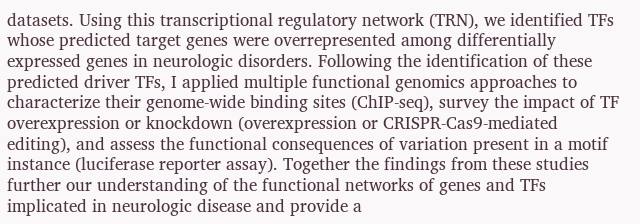datasets. Using this transcriptional regulatory network (TRN), we identified TFs whose predicted target genes were overrepresented among differentially expressed genes in neurologic disorders. Following the identification of these predicted driver TFs, I applied multiple functional genomics approaches to characterize their genome-wide binding sites (ChIP-seq), survey the impact of TF overexpression or knockdown (overexpression or CRISPR-Cas9-mediated editing), and assess the functional consequences of variation present in a motif instance (luciferase reporter assay). Together the findings from these studies further our understanding of the functional networks of genes and TFs implicated in neurologic disease and provide a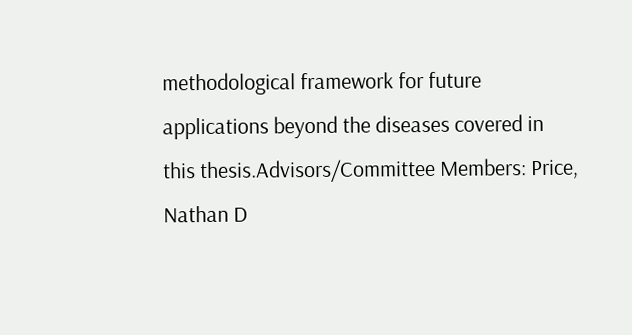methodological framework for future applications beyond the diseases covered in this thesis.Advisors/Committee Members: Price, Nathan D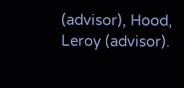(advisor), Hood, Leroy (advisor).